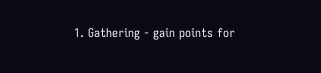1. Gathering - gain points for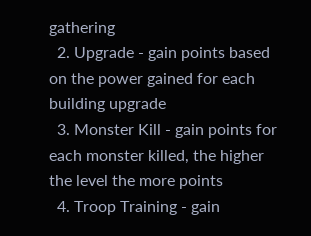gathering
  2. Upgrade - gain points based on the power gained for each building upgrade
  3. Monster Kill - gain points for each monster killed, the higher the level the more points
  4. Troop Training - gain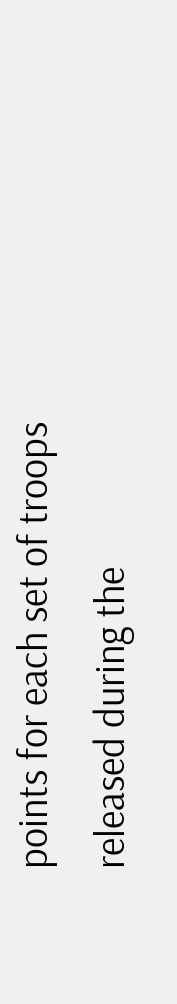points for each set of troops released during the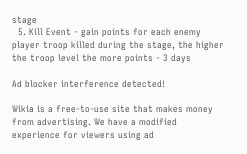stage
  5. Kill Event - gain points for each enemy player troop killed during the stage, the higher the troop level the more points - 3 days

Ad blocker interference detected!

Wikia is a free-to-use site that makes money from advertising. We have a modified experience for viewers using ad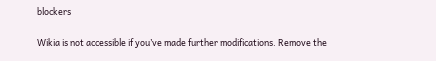blockers

Wikia is not accessible if you’ve made further modifications. Remove the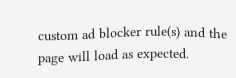custom ad blocker rule(s) and the page will load as expected.